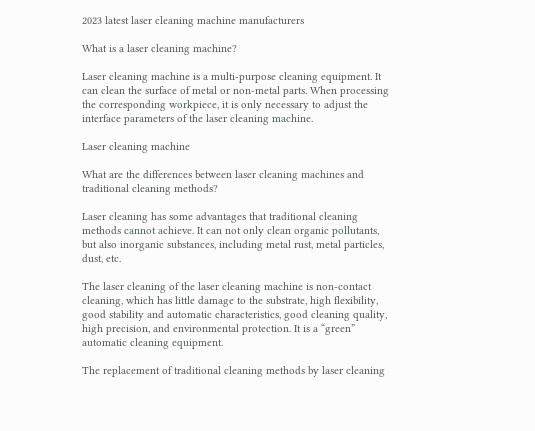2023 latest laser cleaning machine manufacturers

What is a laser cleaning machine?

Laser cleaning machine is a multi-purpose cleaning equipment. It can clean the surface of metal or non-metal parts. When processing the corresponding workpiece, it is only necessary to adjust the interface parameters of the laser cleaning machine.

Laser cleaning machine

What are the differences between laser cleaning machines and traditional cleaning methods?

Laser cleaning has some advantages that traditional cleaning methods cannot achieve. It can not only clean organic pollutants, but also inorganic substances, including metal rust, metal particles, dust, etc.

The laser cleaning of the laser cleaning machine is non-contact cleaning, which has little damage to the substrate, high flexibility, good stability and automatic characteristics, good cleaning quality, high precision, and environmental protection. It is a “green” automatic cleaning equipment.

The replacement of traditional cleaning methods by laser cleaning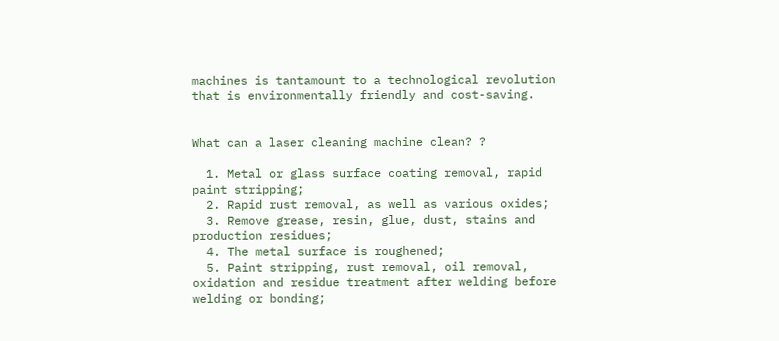machines is tantamount to a technological revolution that is environmentally friendly and cost-saving.


What can a laser cleaning machine clean? ?

  1. Metal or glass surface coating removal, rapid paint stripping;
  2. Rapid rust removal, as well as various oxides;
  3. Remove grease, resin, glue, dust, stains and production residues;
  4. The metal surface is roughened;
  5. Paint stripping, rust removal, oil removal, oxidation and residue treatment after welding before welding or bonding;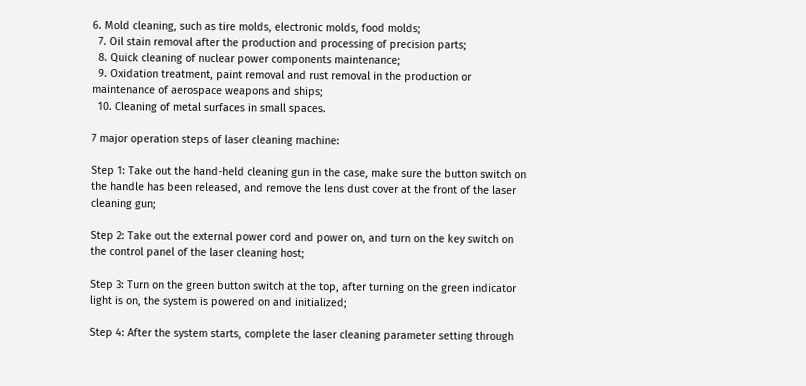6. Mold cleaning, such as tire molds, electronic molds, food molds;
  7. Oil stain removal after the production and processing of precision parts;
  8. Quick cleaning of nuclear power components maintenance;
  9. Oxidation treatment, paint removal and rust removal in the production or maintenance of aerospace weapons and ships;
  10. Cleaning of metal surfaces in small spaces.

7 major operation steps of laser cleaning machine:

Step 1: Take out the hand-held cleaning gun in the case, make sure the button switch on the handle has been released, and remove the lens dust cover at the front of the laser cleaning gun;

Step 2: Take out the external power cord and power on, and turn on the key switch on the control panel of the laser cleaning host;

Step 3: Turn on the green button switch at the top, after turning on the green indicator light is on, the system is powered on and initialized;

Step 4: After the system starts, complete the laser cleaning parameter setting through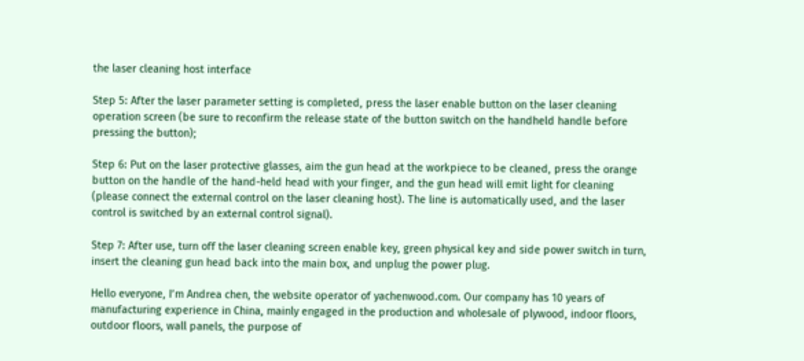the laser cleaning host interface

Step 5: After the laser parameter setting is completed, press the laser enable button on the laser cleaning operation screen (be sure to reconfirm the release state of the button switch on the handheld handle before pressing the button);

Step 6: Put on the laser protective glasses, aim the gun head at the workpiece to be cleaned, press the orange button on the handle of the hand-held head with your finger, and the gun head will emit light for cleaning (please connect the external control on the laser cleaning host). The line is automatically used, and the laser control is switched by an external control signal).

Step 7: After use, turn off the laser cleaning screen enable key, green physical key and side power switch in turn, insert the cleaning gun head back into the main box, and unplug the power plug.

Hello everyone, I’m Andrea chen, the website operator of yachenwood.com. Our company has 10 years of manufacturing experience in China, mainly engaged in the production and wholesale of plywood, indoor floors, outdoor floors, wall panels, the purpose of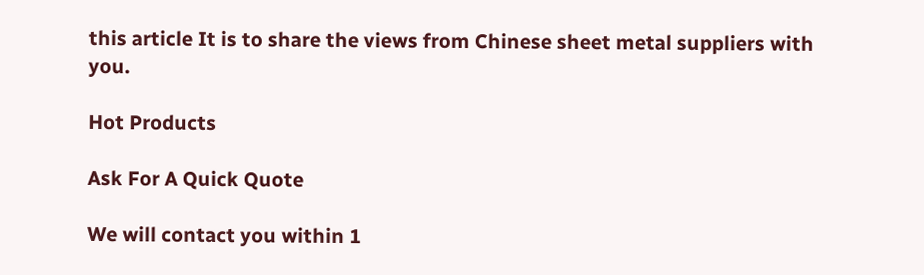this article It is to share the views from Chinese sheet metal suppliers with you.

Hot Products

Ask For A Quick Quote

We will contact you within 1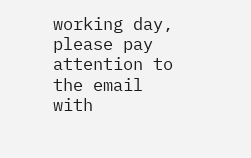working day, please pay attention to the email with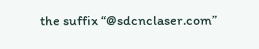the suffix “@sdcnclaser.com”